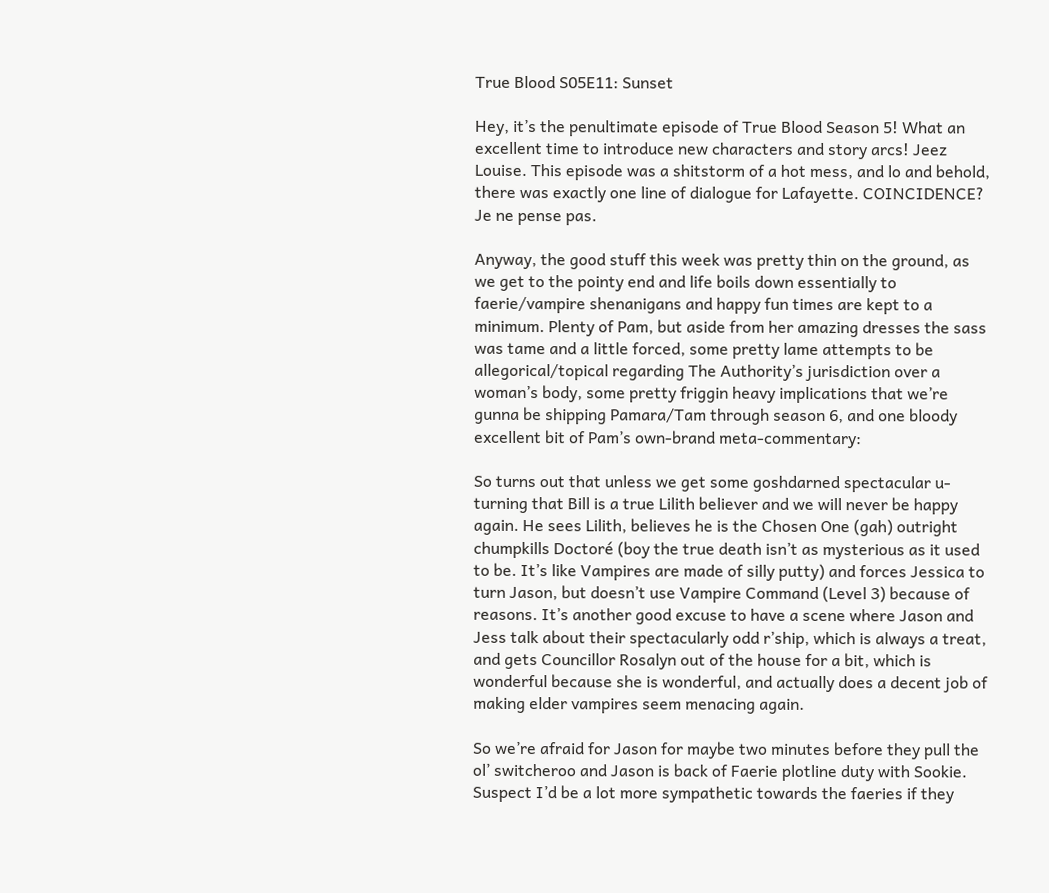True Blood S05E11: Sunset

Hey, it’s the penultimate episode of True Blood Season 5! What an excellent time to introduce new characters and story arcs! Jeez Louise. This episode was a shitstorm of a hot mess, and lo and behold, there was exactly one line of dialogue for Lafayette. COINCIDENCE? Je ne pense pas.

Anyway, the good stuff this week was pretty thin on the ground, as we get to the pointy end and life boils down essentially to faerie/vampire shenanigans and happy fun times are kept to a minimum. Plenty of Pam, but aside from her amazing dresses the sass was tame and a little forced, some pretty lame attempts to be allegorical/topical regarding The Authority’s jurisdiction over a woman’s body, some pretty friggin heavy implications that we’re gunna be shipping Pamara/Tam through season 6, and one bloody excellent bit of Pam’s own-brand meta-commentary:

So turns out that unless we get some goshdarned spectacular u-turning that Bill is a true Lilith believer and we will never be happy again. He sees Lilith, believes he is the Chosen One (gah) outright chumpkills Doctoré (boy the true death isn’t as mysterious as it used to be. It’s like Vampires are made of silly putty) and forces Jessica to turn Jason, but doesn’t use Vampire Command (Level 3) because of reasons. It’s another good excuse to have a scene where Jason and Jess talk about their spectacularly odd r’ship, which is always a treat, and gets Councillor Rosalyn out of the house for a bit, which is wonderful because she is wonderful, and actually does a decent job of making elder vampires seem menacing again.

So we’re afraid for Jason for maybe two minutes before they pull the ol’ switcheroo and Jason is back of Faerie plotline duty with Sookie. Suspect I’d be a lot more sympathetic towards the faeries if they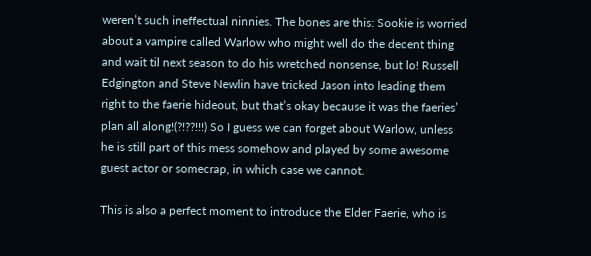weren’t such ineffectual ninnies. The bones are this: Sookie is worried about a vampire called Warlow who might well do the decent thing and wait til next season to do his wretched nonsense, but lo! Russell Edgington and Steve Newlin have tricked Jason into leading them right to the faerie hideout, but that’s okay because it was the faeries’ plan all along!(?!??!!!) So I guess we can forget about Warlow, unless he is still part of this mess somehow and played by some awesome guest actor or somecrap, in which case we cannot.

This is also a perfect moment to introduce the Elder Faerie, who is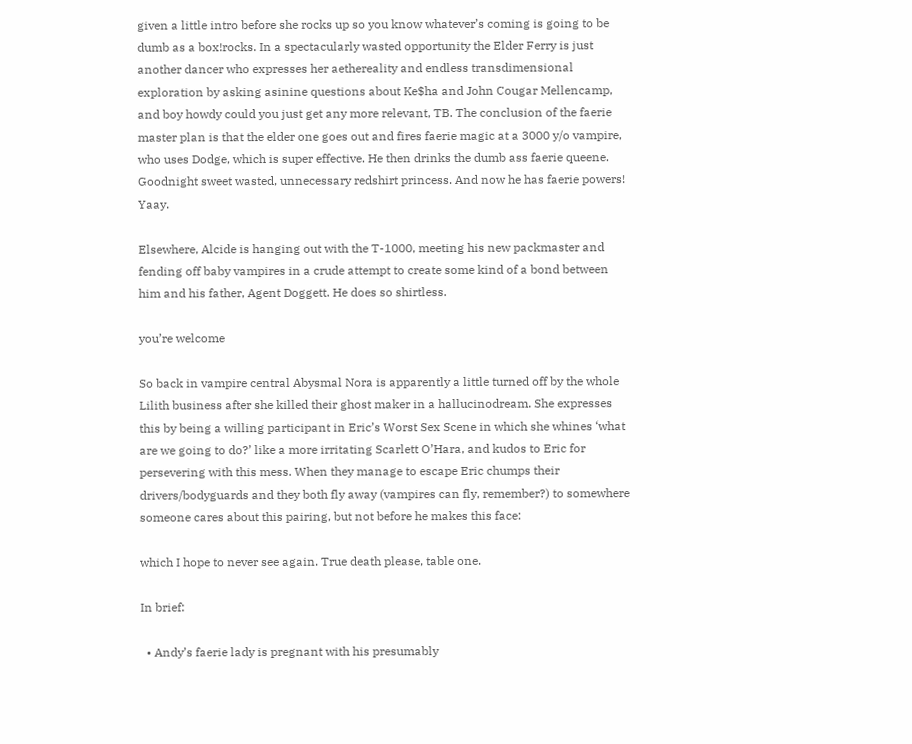given a little intro before she rocks up so you know whatever’s coming is going to be dumb as a box!rocks. In a spectacularly wasted opportunity the Elder Ferry is just another dancer who expresses her aethereality and endless transdimensional exploration by asking asinine questions about Ke$ha and John Cougar Mellencamp, and boy howdy could you just get any more relevant, TB. The conclusion of the faerie master plan is that the elder one goes out and fires faerie magic at a 3000 y/o vampire, who uses Dodge, which is super effective. He then drinks the dumb ass faerie queene. Goodnight sweet wasted, unnecessary redshirt princess. And now he has faerie powers! Yaay.

Elsewhere, Alcide is hanging out with the T-1000, meeting his new packmaster and fending off baby vampires in a crude attempt to create some kind of a bond between him and his father, Agent Doggett. He does so shirtless.

you’re welcome

So back in vampire central Abysmal Nora is apparently a little turned off by the whole Lilith business after she killed their ghost maker in a hallucinodream. She expresses this by being a willing participant in Eric’s Worst Sex Scene in which she whines ‘what are we going to do?’ like a more irritating Scarlett O’Hara, and kudos to Eric for persevering with this mess. When they manage to escape Eric chumps their drivers/bodyguards and they both fly away (vampires can fly, remember?) to somewhere someone cares about this pairing, but not before he makes this face:

which I hope to never see again. True death please, table one.

In brief:

  • Andy’s faerie lady is pregnant with his presumably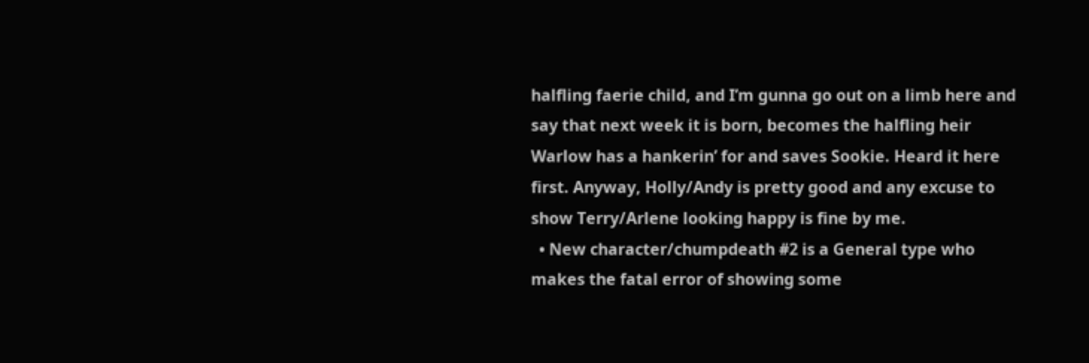halfling faerie child, and I’m gunna go out on a limb here and say that next week it is born, becomes the halfling heir Warlow has a hankerin’ for and saves Sookie. Heard it here first. Anyway, Holly/Andy is pretty good and any excuse to show Terry/Arlene looking happy is fine by me.
  • New character/chumpdeath #2 is a General type who makes the fatal error of showing some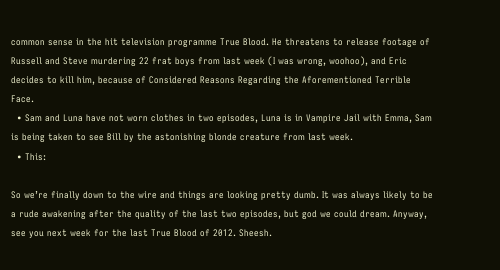common sense in the hit television programme True Blood. He threatens to release footage of Russell and Steve murdering 22 frat boys from last week (I was wrong, woohoo), and Eric decides to kill him, because of Considered Reasons Regarding the Aforementioned Terrible Face.
  • Sam and Luna have not worn clothes in two episodes, Luna is in Vampire Jail with Emma, Sam is being taken to see Bill by the astonishing blonde creature from last week.
  • This:

So we’re finally down to the wire and things are looking pretty dumb. It was always likely to be a rude awakening after the quality of the last two episodes, but god we could dream. Anyway, see you next week for the last True Blood of 2012. Sheesh.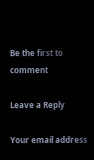Be the first to comment

Leave a Reply

Your email address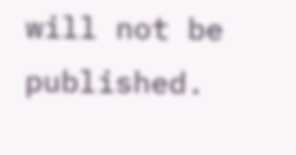will not be published.